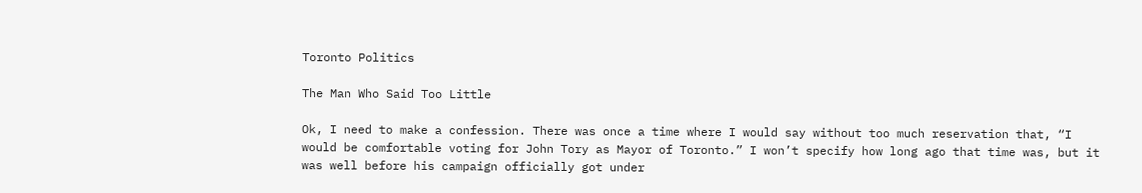Toronto Politics

The Man Who Said Too Little

Ok, I need to make a confession. There was once a time where I would say without too much reservation that, “I would be comfortable voting for John Tory as Mayor of Toronto.” I won’t specify how long ago that time was, but it was well before his campaign officially got under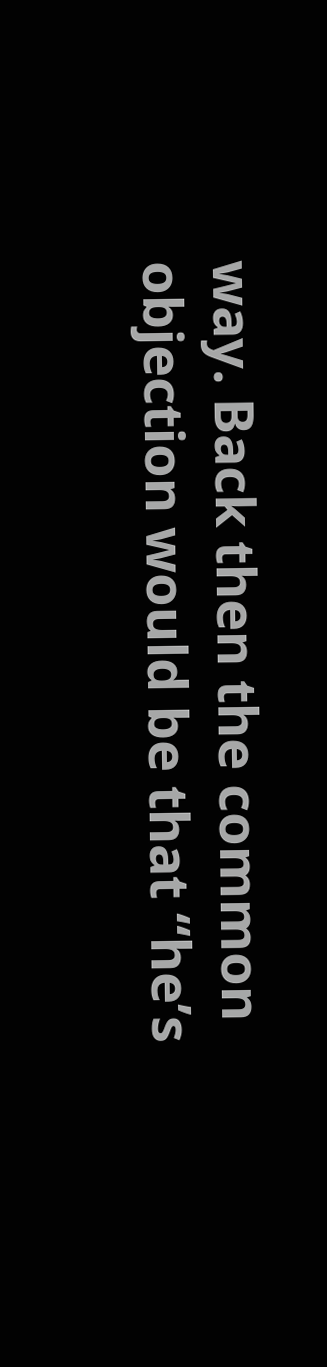way. Back then the common objection would be that “he’s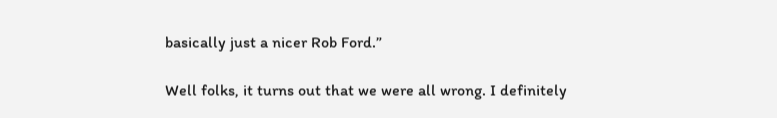basically just a nicer Rob Ford.”

Well folks, it turns out that we were all wrong. I definitely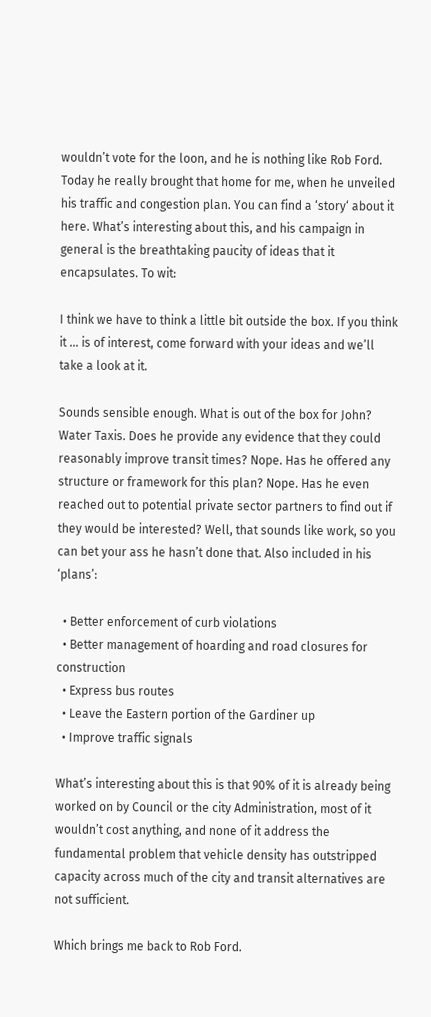wouldn’t vote for the loon, and he is nothing like Rob Ford. Today he really brought that home for me, when he unveiled his traffic and congestion plan. You can find a ‘story‘ about it here. What’s interesting about this, and his campaign in general is the breathtaking paucity of ideas that it encapsulates. To wit:

I think we have to think a little bit outside the box. If you think it … is of interest, come forward with your ideas and we’ll take a look at it.

Sounds sensible enough. What is out of the box for John? Water Taxis. Does he provide any evidence that they could reasonably improve transit times? Nope. Has he offered any structure or framework for this plan? Nope. Has he even reached out to potential private sector partners to find out if they would be interested? Well, that sounds like work, so you can bet your ass he hasn’t done that. Also included in his ‘plans’:

  • Better enforcement of curb violations
  • Better management of hoarding and road closures for construction
  • Express bus routes
  • Leave the Eastern portion of the Gardiner up
  • Improve traffic signals

What’s interesting about this is that 90% of it is already being worked on by Council or the city Administration, most of it wouldn’t cost anything, and none of it address the fundamental problem that vehicle density has outstripped capacity across much of the city and transit alternatives are not sufficient.

Which brings me back to Rob Ford.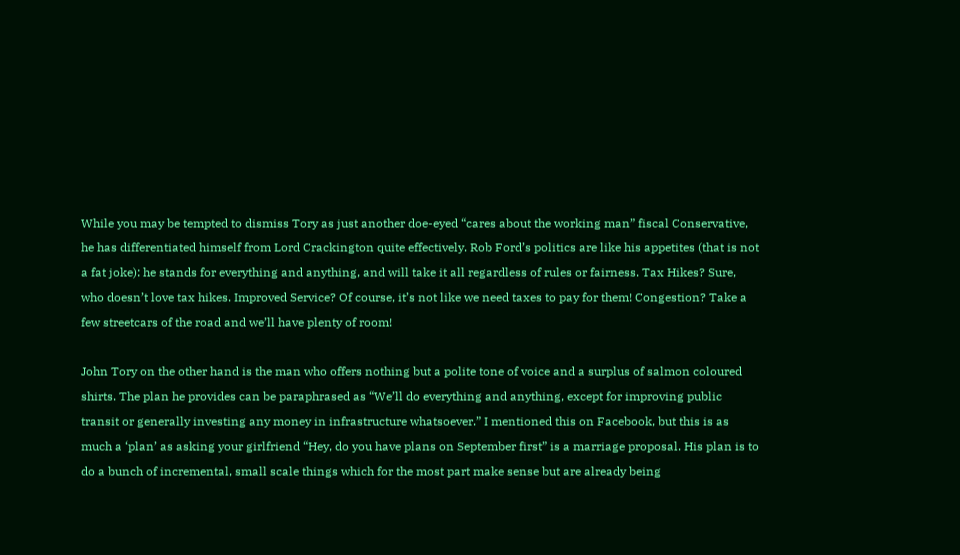While you may be tempted to dismiss Tory as just another doe-eyed “cares about the working man” fiscal Conservative, he has differentiated himself from Lord Crackington quite effectively. Rob Ford’s politics are like his appetites (that is not a fat joke): he stands for everything and anything, and will take it all regardless of rules or fairness. Tax Hikes? Sure, who doesn’t love tax hikes. Improved Service? Of course, it’s not like we need taxes to pay for them! Congestion? Take a few streetcars of the road and we’ll have plenty of room!

John Tory on the other hand is the man who offers nothing but a polite tone of voice and a surplus of salmon coloured shirts. The plan he provides can be paraphrased as “We’ll do everything and anything, except for improving public transit or generally investing any money in infrastructure whatsoever.” I mentioned this on Facebook, but this is as much a ‘plan’ as asking your girlfriend “Hey, do you have plans on September first” is a marriage proposal. His plan is to do a bunch of incremental, small scale things which for the most part make sense but are already being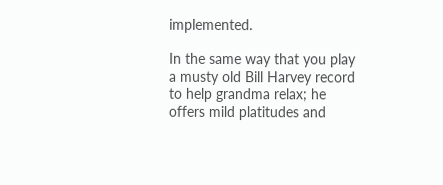implemented.

In the same way that you play a musty old Bill Harvey record to help grandma relax; he offers mild platitudes and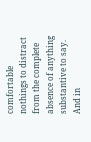comfortable nothings to distract from the complete absence of anything substantive to say. And in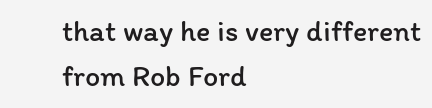that way he is very different from Rob Ford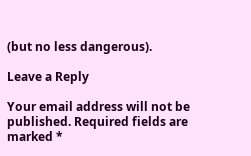(but no less dangerous).

Leave a Reply

Your email address will not be published. Required fields are marked *